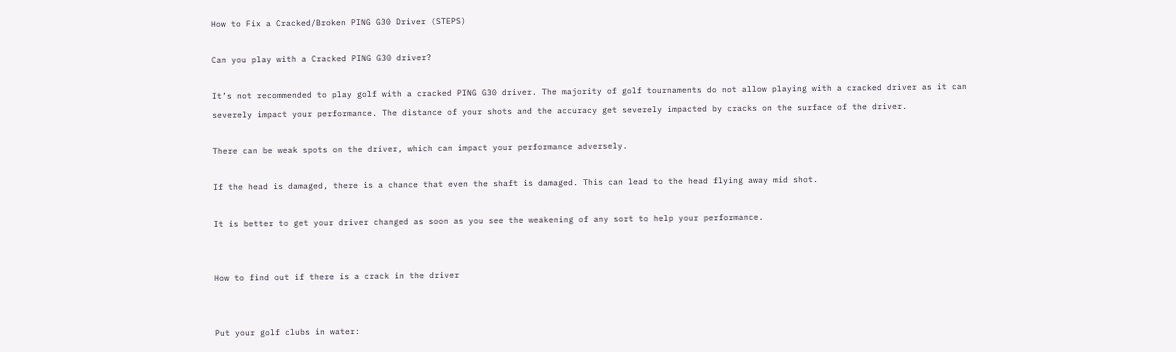How to Fix a Cracked/Broken PING G30 Driver (STEPS)

Can you play with a Cracked PING G30 driver?

It’s not recommended to play golf with a cracked PING G30 driver. The majority of golf tournaments do not allow playing with a cracked driver as it can severely impact your performance. The distance of your shots and the accuracy get severely impacted by cracks on the surface of the driver.

There can be weak spots on the driver, which can impact your performance adversely.

If the head is damaged, there is a chance that even the shaft is damaged. This can lead to the head flying away mid shot.

It is better to get your driver changed as soon as you see the weakening of any sort to help your performance.


How to find out if there is a crack in the driver


Put your golf clubs in water: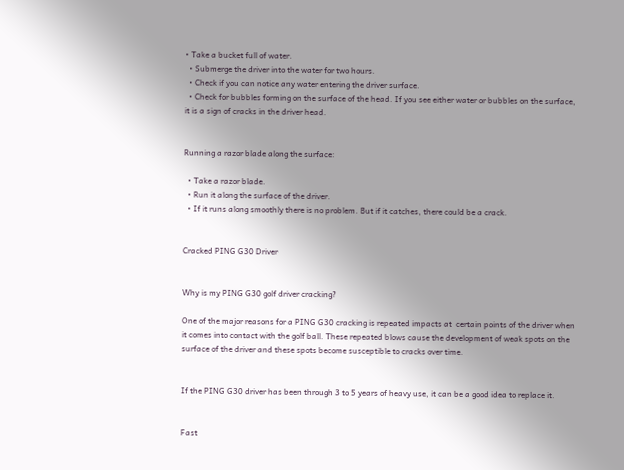• Take a bucket full of water.
  • Submerge the driver into the water for two hours.
  • Check if you can notice any water entering the driver surface.
  • Check for bubbles forming on the surface of the head. If you see either water or bubbles on the surface, it is a sign of cracks in the driver head.


Running a razor blade along the surface:

  • Take a razor blade.
  • Run it along the surface of the driver.
  • If it runs along smoothly there is no problem. But if it catches, there could be a crack.


Cracked PING G30 Driver


Why is my PING G30 golf driver cracking?

One of the major reasons for a PING G30 cracking is repeated impacts at  certain points of the driver when it comes into contact with the golf ball. These repeated blows cause the development of weak spots on the surface of the driver and these spots become susceptible to cracks over time.


If the PING G30 driver has been through 3 to 5 years of heavy use, it can be a good idea to replace it.


Fast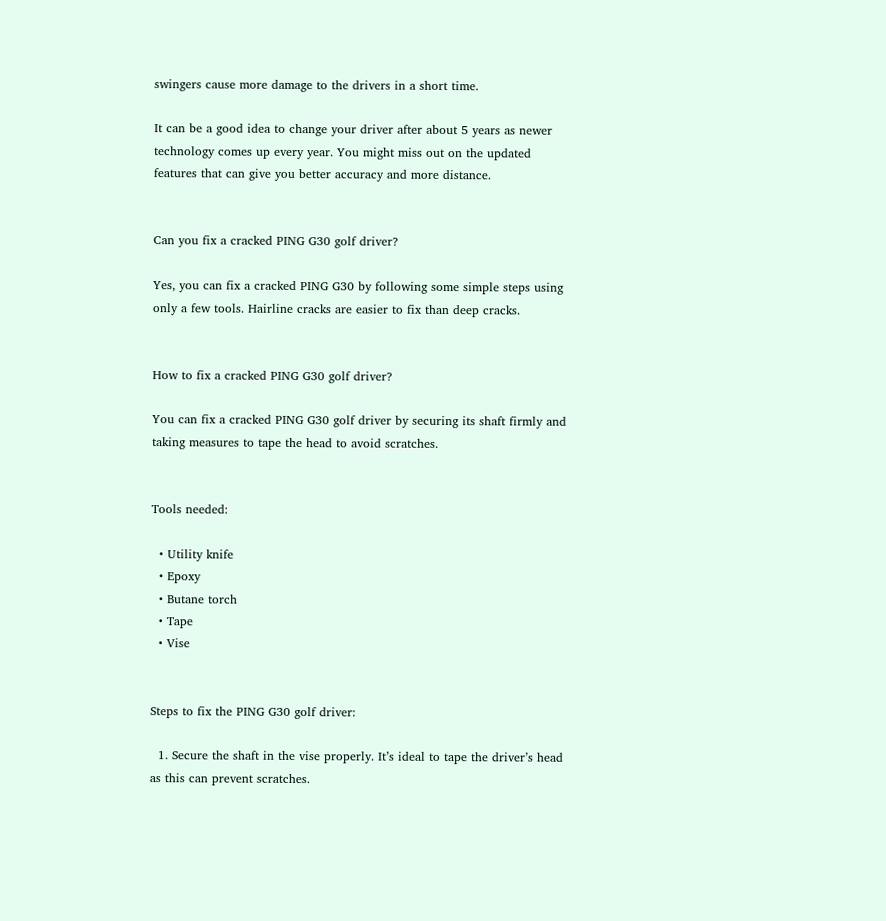swingers cause more damage to the drivers in a short time.

It can be a good idea to change your driver after about 5 years as newer technology comes up every year. You might miss out on the updated features that can give you better accuracy and more distance.


Can you fix a cracked PING G30 golf driver?

Yes, you can fix a cracked PING G30 by following some simple steps using only a few tools. Hairline cracks are easier to fix than deep cracks.


How to fix a cracked PING G30 golf driver?

You can fix a cracked PING G30 golf driver by securing its shaft firmly and taking measures to tape the head to avoid scratches.


Tools needed:

  • Utility knife
  • Epoxy
  • Butane torch
  • Tape
  • Vise


Steps to fix the PING G30 golf driver:

  1. Secure the shaft in the vise properly. It’s ideal to tape the driver’s head as this can prevent scratches.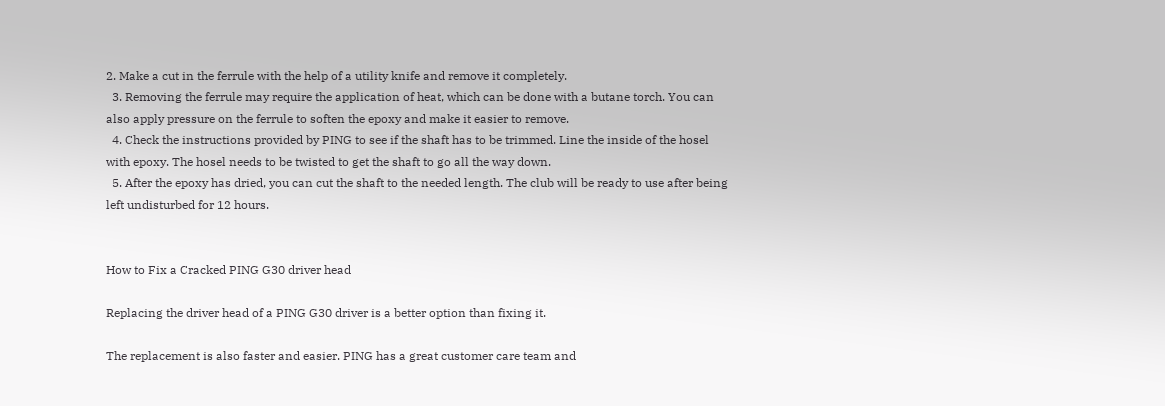2. Make a cut in the ferrule with the help of a utility knife and remove it completely.
  3. Removing the ferrule may require the application of heat, which can be done with a butane torch. You can also apply pressure on the ferrule to soften the epoxy and make it easier to remove.
  4. Check the instructions provided by PING to see if the shaft has to be trimmed. Line the inside of the hosel with epoxy. The hosel needs to be twisted to get the shaft to go all the way down.
  5. After the epoxy has dried, you can cut the shaft to the needed length. The club will be ready to use after being left undisturbed for 12 hours.


How to Fix a Cracked PING G30 driver head

Replacing the driver head of a PING G30 driver is a better option than fixing it.

The replacement is also faster and easier. PING has a great customer care team and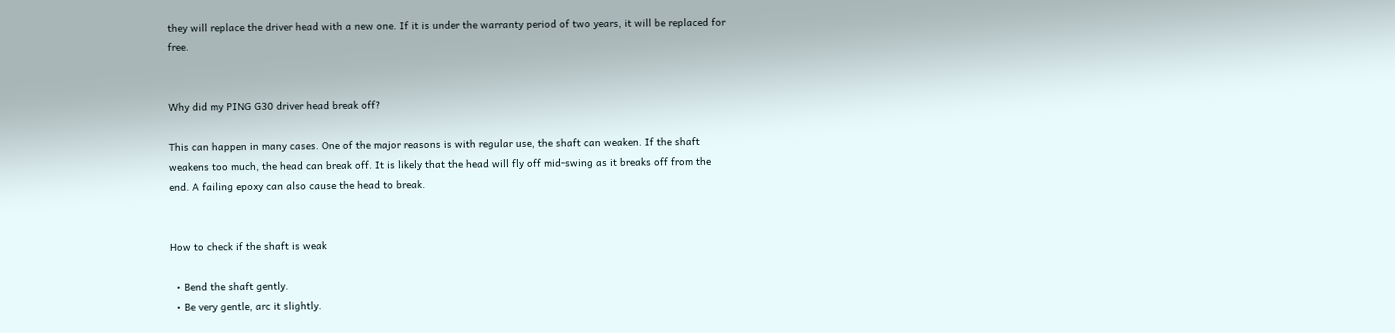they will replace the driver head with a new one. If it is under the warranty period of two years, it will be replaced for free.


Why did my PING G30 driver head break off?

This can happen in many cases. One of the major reasons is with regular use, the shaft can weaken. If the shaft weakens too much, the head can break off. It is likely that the head will fly off mid-swing as it breaks off from the end. A failing epoxy can also cause the head to break.


How to check if the shaft is weak

  • Bend the shaft gently.
  • Be very gentle, arc it slightly.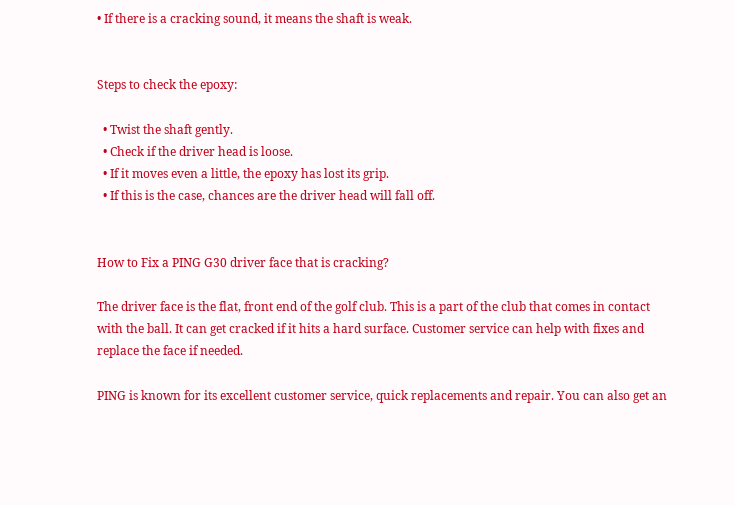• If there is a cracking sound, it means the shaft is weak.


Steps to check the epoxy:

  • Twist the shaft gently.
  • Check if the driver head is loose.
  • If it moves even a little, the epoxy has lost its grip.
  • If this is the case, chances are the driver head will fall off.


How to Fix a PING G30 driver face that is cracking?

The driver face is the flat, front end of the golf club. This is a part of the club that comes in contact with the ball. It can get cracked if it hits a hard surface. Customer service can help with fixes and replace the face if needed.

PING is known for its excellent customer service, quick replacements and repair. You can also get an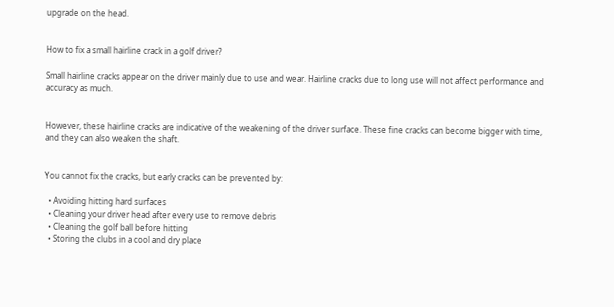upgrade on the head.


How to fix a small hairline crack in a golf driver?

Small hairline cracks appear on the driver mainly due to use and wear. Hairline cracks due to long use will not affect performance and accuracy as much.


However, these hairline cracks are indicative of the weakening of the driver surface. These fine cracks can become bigger with time, and they can also weaken the shaft.


You cannot fix the cracks, but early cracks can be prevented by:

  • Avoiding hitting hard surfaces
  • Cleaning your driver head after every use to remove debris
  • Cleaning the golf ball before hitting
  • Storing the clubs in a cool and dry place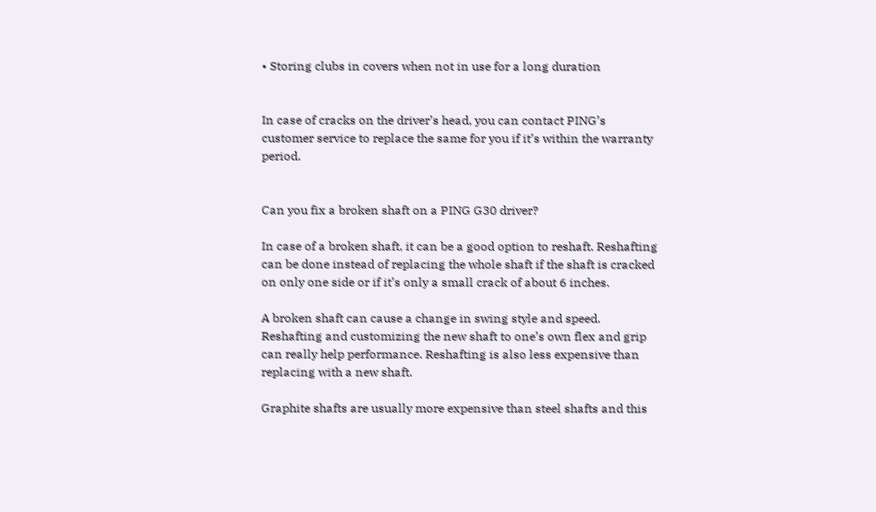• Storing clubs in covers when not in use for a long duration


In case of cracks on the driver’s head, you can contact PING’s customer service to replace the same for you if it’s within the warranty period.


Can you fix a broken shaft on a PING G30 driver?

In case of a broken shaft, it can be a good option to reshaft. Reshafting can be done instead of replacing the whole shaft if the shaft is cracked on only one side or if it’s only a small crack of about 6 inches.

A broken shaft can cause a change in swing style and speed. Reshafting and customizing the new shaft to one’s own flex and grip can really help performance. Reshafting is also less expensive than replacing with a new shaft.

Graphite shafts are usually more expensive than steel shafts and this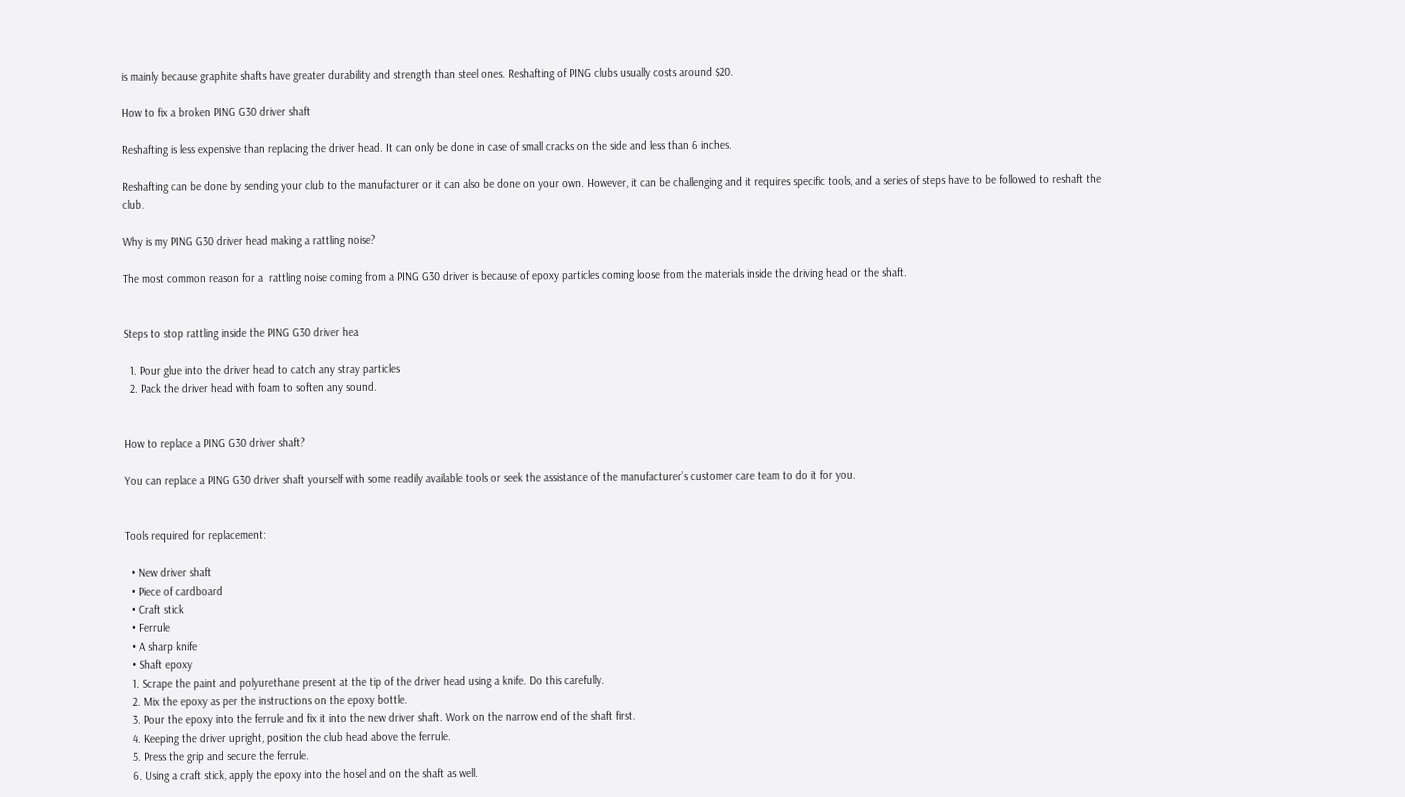is mainly because graphite shafts have greater durability and strength than steel ones. Reshafting of PING clubs usually costs around $20.

How to fix a broken PING G30 driver shaft

Reshafting is less expensive than replacing the driver head. It can only be done in case of small cracks on the side and less than 6 inches.

Reshafting can be done by sending your club to the manufacturer or it can also be done on your own. However, it can be challenging and it requires specific tools, and a series of steps have to be followed to reshaft the club.

Why is my PING G30 driver head making a rattling noise?

The most common reason for a  rattling noise coming from a PING G30 driver is because of epoxy particles coming loose from the materials inside the driving head or the shaft.


Steps to stop rattling inside the PING G30 driver hea

  1. Pour glue into the driver head to catch any stray particles
  2. Pack the driver head with foam to soften any sound.


How to replace a PING G30 driver shaft?

You can replace a PING G30 driver shaft yourself with some readily available tools or seek the assistance of the manufacturer’s customer care team to do it for you.


Tools required for replacement:

  • New driver shaft
  • Piece of cardboard
  • Craft stick
  • Ferrule
  • A sharp knife
  • Shaft epoxy
  1. Scrape the paint and polyurethane present at the tip of the driver head using a knife. Do this carefully.
  2. Mix the epoxy as per the instructions on the epoxy bottle.
  3. Pour the epoxy into the ferrule and fix it into the new driver shaft. Work on the narrow end of the shaft first.
  4. Keeping the driver upright, position the club head above the ferrule.
  5. Press the grip and secure the ferrule.
  6. Using a craft stick, apply the epoxy into the hosel and on the shaft as well.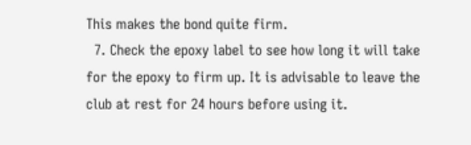This makes the bond quite firm.
  7. Check the epoxy label to see how long it will take for the epoxy to firm up. It is advisable to leave the club at rest for 24 hours before using it.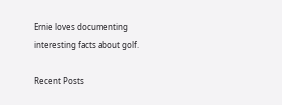Ernie loves documenting interesting facts about golf.

Recent Posts